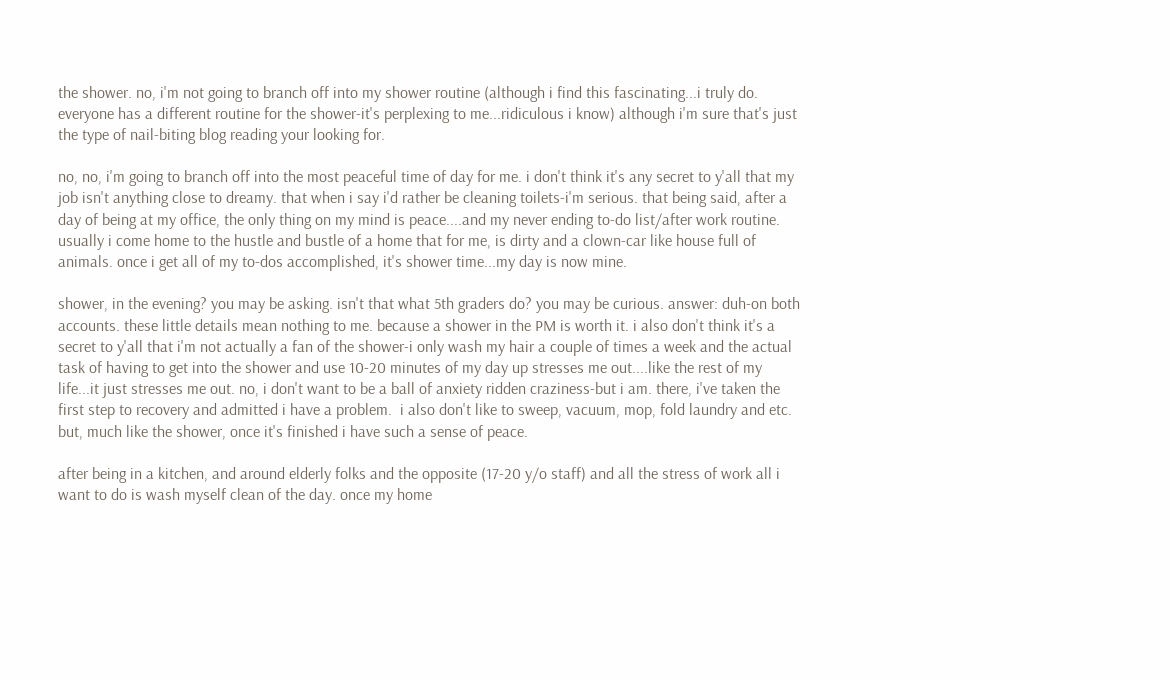the shower. no, i'm not going to branch off into my shower routine (although i find this fascinating...i truly do. everyone has a different routine for the shower-it's perplexing to me...ridiculous i know) although i'm sure that's just the type of nail-biting blog reading your looking for.

no, no, i'm going to branch off into the most peaceful time of day for me. i don't think it's any secret to y'all that my job isn't anything close to dreamy. that when i say i'd rather be cleaning toilets-i'm serious. that being said, after a day of being at my office, the only thing on my mind is peace....and my never ending to-do list/after work routine. usually i come home to the hustle and bustle of a home that for me, is dirty and a clown-car like house full of animals. once i get all of my to-dos accomplished, it's shower time...my day is now mine.

shower, in the evening? you may be asking. isn't that what 5th graders do? you may be curious. answer: duh-on both accounts. these little details mean nothing to me. because a shower in the PM is worth it. i also don't think it's a secret to y'all that i'm not actually a fan of the shower-i only wash my hair a couple of times a week and the actual task of having to get into the shower and use 10-20 minutes of my day up stresses me out....like the rest of my life...it just stresses me out. no, i don't want to be a ball of anxiety ridden craziness-but i am. there, i've taken the first step to recovery and admitted i have a problem.  i also don't like to sweep, vacuum, mop, fold laundry and etc. but, much like the shower, once it's finished i have such a sense of peace.

after being in a kitchen, and around elderly folks and the opposite (17-20 y/o staff) and all the stress of work all i want to do is wash myself clean of the day. once my home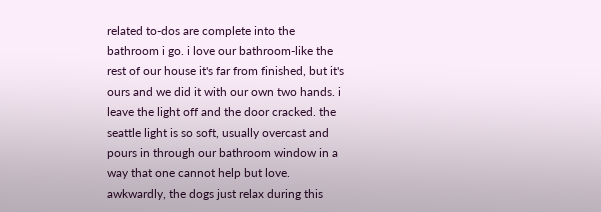related to-dos are complete into the bathroom i go. i love our bathroom-like the rest of our house it's far from finished, but it's ours and we did it with our own two hands. i leave the light off and the door cracked. the seattle light is so soft, usually overcast and pours in through our bathroom window in a way that one cannot help but love. awkwardly, the dogs just relax during this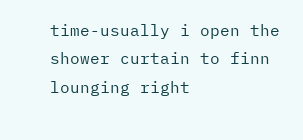time-usually i open the shower curtain to finn lounging right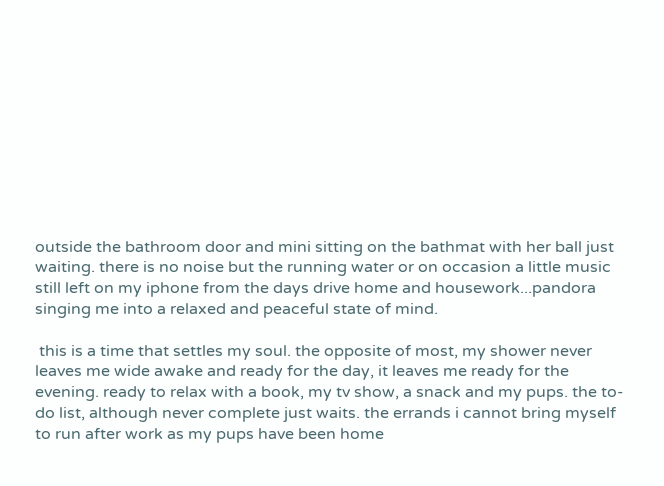outside the bathroom door and mini sitting on the bathmat with her ball just waiting. there is no noise but the running water or on occasion a little music still left on my iphone from the days drive home and housework...pandora singing me into a relaxed and peaceful state of mind.

 this is a time that settles my soul. the opposite of most, my shower never leaves me wide awake and ready for the day, it leaves me ready for the evening. ready to relax with a book, my tv show, a snack and my pups. the to-do list, although never complete just waits. the errands i cannot bring myself to run after work as my pups have been home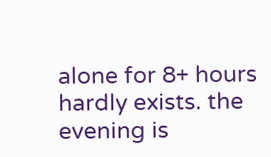alone for 8+ hours hardly exists. the evening is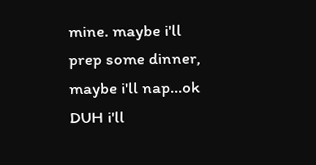mine. maybe i'll prep some dinner, maybe i'll nap...ok DUH i'll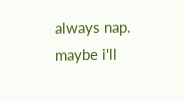always nap. maybe i'll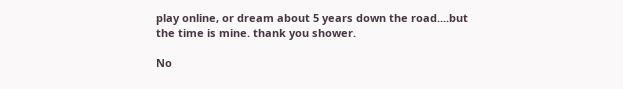play online, or dream about 5 years down the road....but the time is mine. thank you shower.

No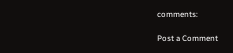comments:

Post a Comment